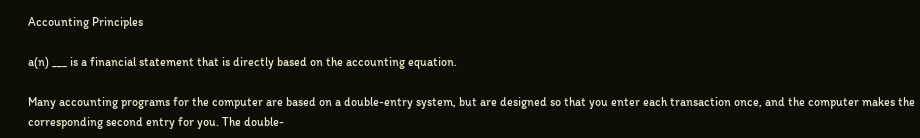Accounting Principles

a(n) ___ is a financial statement that is directly based on the accounting equation.

Many accounting programs for the computer are based on a double-entry system, but are designed so that you enter each transaction once, and the computer makes the corresponding second entry for you. The double-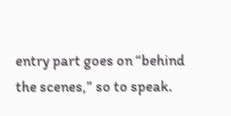entry part goes on “behind the scenes,” so to speak.